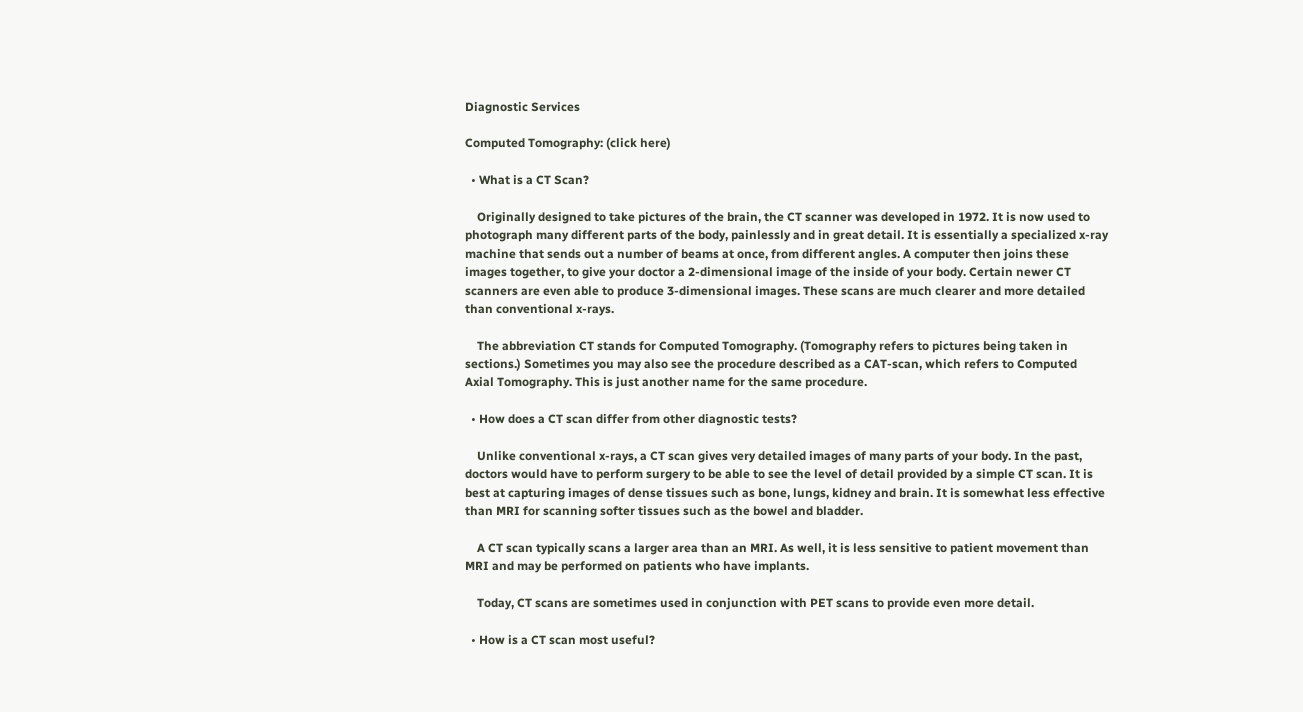Diagnostic Services

Computed Tomography: (click here)

  • What is a CT Scan?

    Originally designed to take pictures of the brain, the CT scanner was developed in 1972. It is now used to photograph many different parts of the body, painlessly and in great detail. It is essentially a specialized x-ray machine that sends out a number of beams at once, from different angles. A computer then joins these images together, to give your doctor a 2-dimensional image of the inside of your body. Certain newer CT scanners are even able to produce 3-dimensional images. These scans are much clearer and more detailed than conventional x-rays.

    The abbreviation CT stands for Computed Tomography. (Tomography refers to pictures being taken in sections.) Sometimes you may also see the procedure described as a CAT-scan, which refers to Computed Axial Tomography. This is just another name for the same procedure.

  • How does a CT scan differ from other diagnostic tests?

    Unlike conventional x-rays, a CT scan gives very detailed images of many parts of your body. In the past, doctors would have to perform surgery to be able to see the level of detail provided by a simple CT scan. It is best at capturing images of dense tissues such as bone, lungs, kidney and brain. It is somewhat less effective than MRI for scanning softer tissues such as the bowel and bladder.

    A CT scan typically scans a larger area than an MRI. As well, it is less sensitive to patient movement than MRI and may be performed on patients who have implants.

    Today, CT scans are sometimes used in conjunction with PET scans to provide even more detail.

  • How is a CT scan most useful?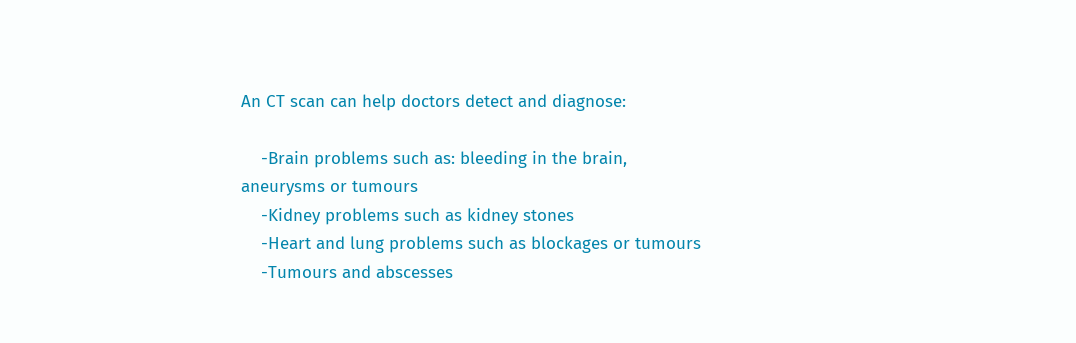An CT scan can help doctors detect and diagnose:

    -Brain problems such as: bleeding in the brain, aneurysms or tumours
    -Kidney problems such as kidney stones
    -Heart and lung problems such as blockages or tumours
    -Tumours and abscesses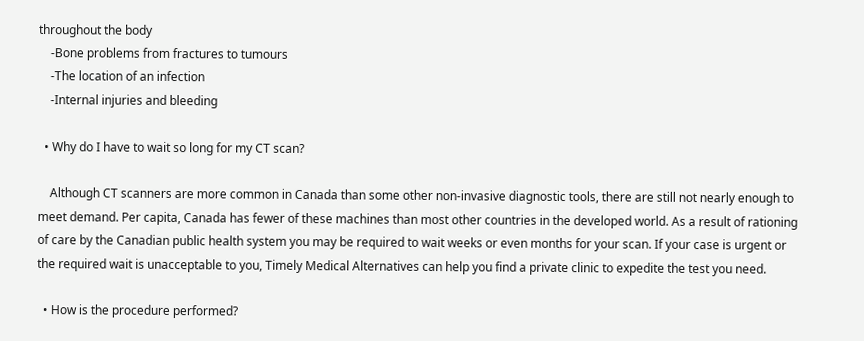throughout the body
    -Bone problems from fractures to tumours
    -The location of an infection
    -Internal injuries and bleeding

  • Why do I have to wait so long for my CT scan?

    Although CT scanners are more common in Canada than some other non-invasive diagnostic tools, there are still not nearly enough to meet demand. Per capita, Canada has fewer of these machines than most other countries in the developed world. As a result of rationing of care by the Canadian public health system you may be required to wait weeks or even months for your scan. If your case is urgent or the required wait is unacceptable to you, Timely Medical Alternatives can help you find a private clinic to expedite the test you need.

  • How is the procedure performed?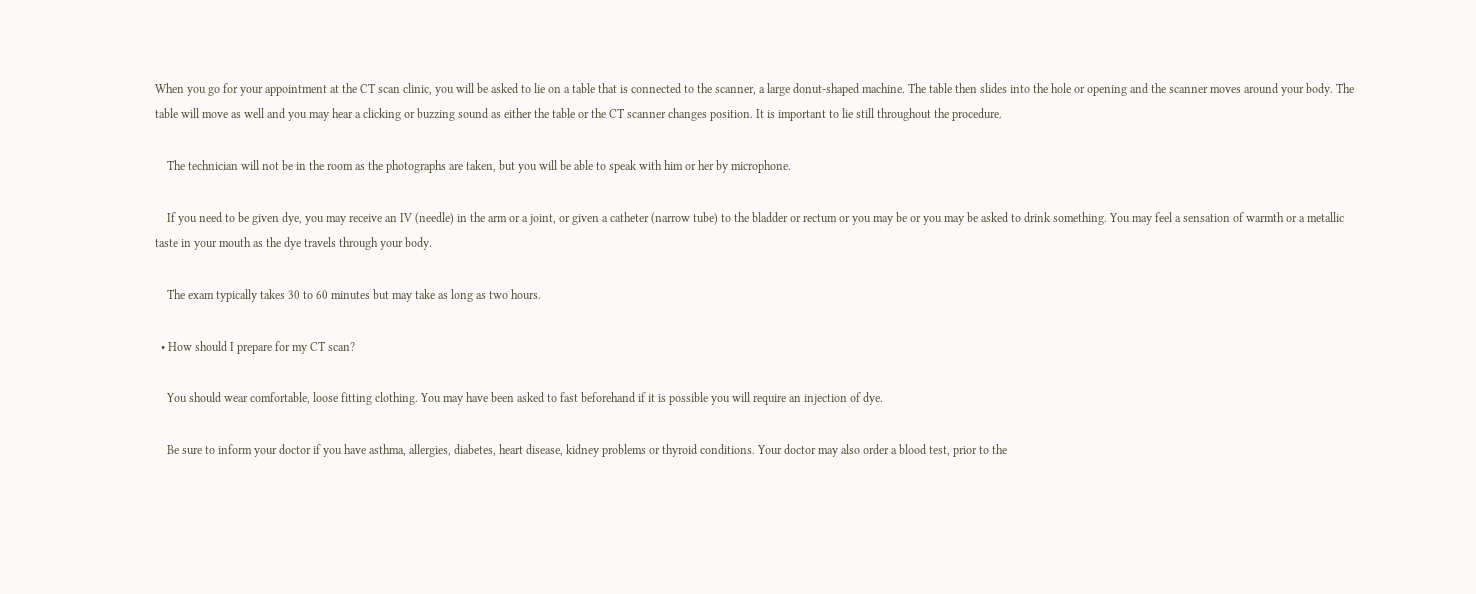When you go for your appointment at the CT scan clinic, you will be asked to lie on a table that is connected to the scanner, a large donut-shaped machine. The table then slides into the hole or opening and the scanner moves around your body. The table will move as well and you may hear a clicking or buzzing sound as either the table or the CT scanner changes position. It is important to lie still throughout the procedure.

    The technician will not be in the room as the photographs are taken, but you will be able to speak with him or her by microphone.

    If you need to be given dye, you may receive an IV (needle) in the arm or a joint, or given a catheter (narrow tube) to the bladder or rectum or you may be or you may be asked to drink something. You may feel a sensation of warmth or a metallic taste in your mouth as the dye travels through your body.

    The exam typically takes 30 to 60 minutes but may take as long as two hours.

  • How should I prepare for my CT scan?

    You should wear comfortable, loose fitting clothing. You may have been asked to fast beforehand if it is possible you will require an injection of dye.

    Be sure to inform your doctor if you have asthma, allergies, diabetes, heart disease, kidney problems or thyroid conditions. Your doctor may also order a blood test, prior to the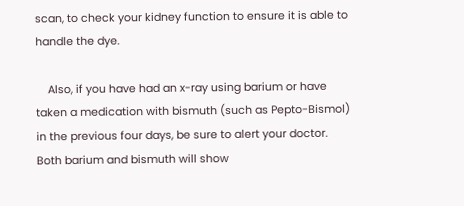scan, to check your kidney function to ensure it is able to handle the dye.

    Also, if you have had an x-ray using barium or have taken a medication with bismuth (such as Pepto-Bismol) in the previous four days, be sure to alert your doctor. Both barium and bismuth will show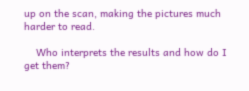up on the scan, making the pictures much harder to read.

    Who interprets the results and how do I get them?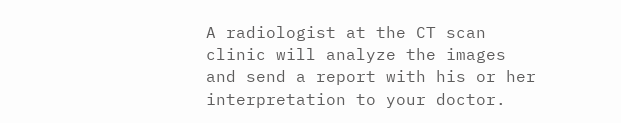A radiologist at the CT scan clinic will analyze the images and send a report with his or her interpretation to your doctor.